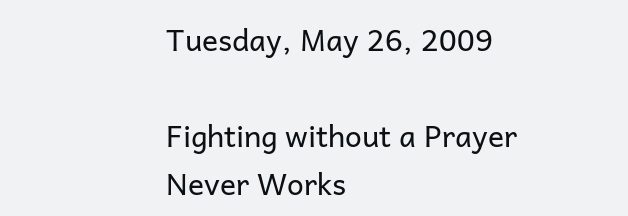Tuesday, May 26, 2009

Fighting without a Prayer Never Works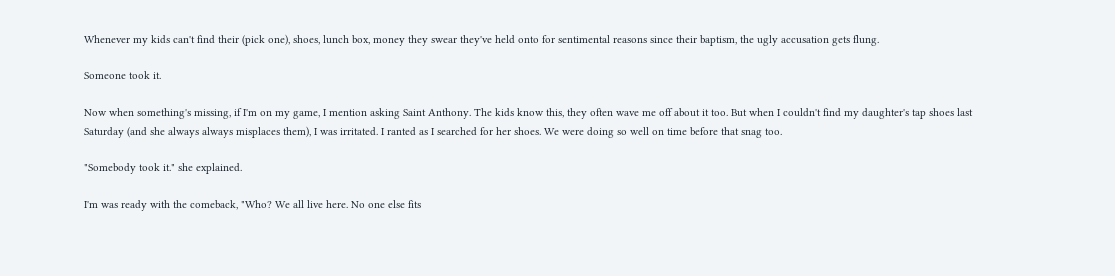Whenever my kids can't find their (pick one), shoes, lunch box, money they swear they've held onto for sentimental reasons since their baptism, the ugly accusation gets flung.

Someone took it.

Now when something's missing, if I'm on my game, I mention asking Saint Anthony. The kids know this, they often wave me off about it too. But when I couldn't find my daughter's tap shoes last Saturday (and she always always misplaces them), I was irritated. I ranted as I searched for her shoes. We were doing so well on time before that snag too.

"Somebody took it." she explained.

I'm was ready with the comeback, "Who? We all live here. No one else fits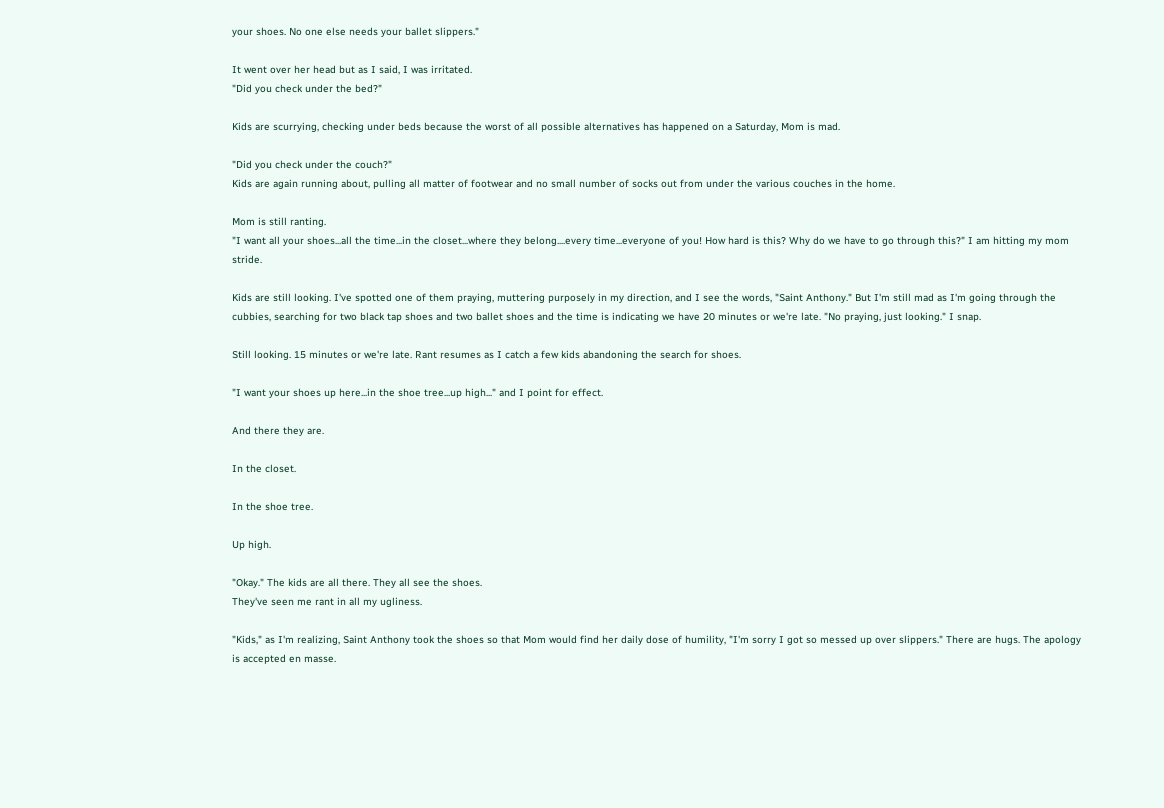your shoes. No one else needs your ballet slippers."

It went over her head but as I said, I was irritated.
"Did you check under the bed?"

Kids are scurrying, checking under beds because the worst of all possible alternatives has happened on a Saturday, Mom is mad.

"Did you check under the couch?"
Kids are again running about, pulling all matter of footwear and no small number of socks out from under the various couches in the home.

Mom is still ranting.
"I want all your shoes...all the time...in the closet...where they belong....every time...everyone of you! How hard is this? Why do we have to go through this?" I am hitting my mom stride.

Kids are still looking. I've spotted one of them praying, muttering purposely in my direction, and I see the words, "Saint Anthony." But I'm still mad as I'm going through the cubbies, searching for two black tap shoes and two ballet shoes and the time is indicating we have 20 minutes or we're late. "No praying, just looking." I snap.

Still looking. 15 minutes or we're late. Rant resumes as I catch a few kids abandoning the search for shoes.

"I want your shoes up here...in the shoe tree...up high..." and I point for effect.

And there they are.

In the closet.

In the shoe tree.

Up high.

"Okay." The kids are all there. They all see the shoes.
They've seen me rant in all my ugliness.

"Kids," as I'm realizing, Saint Anthony took the shoes so that Mom would find her daily dose of humility, "I'm sorry I got so messed up over slippers." There are hugs. The apology is accepted en masse.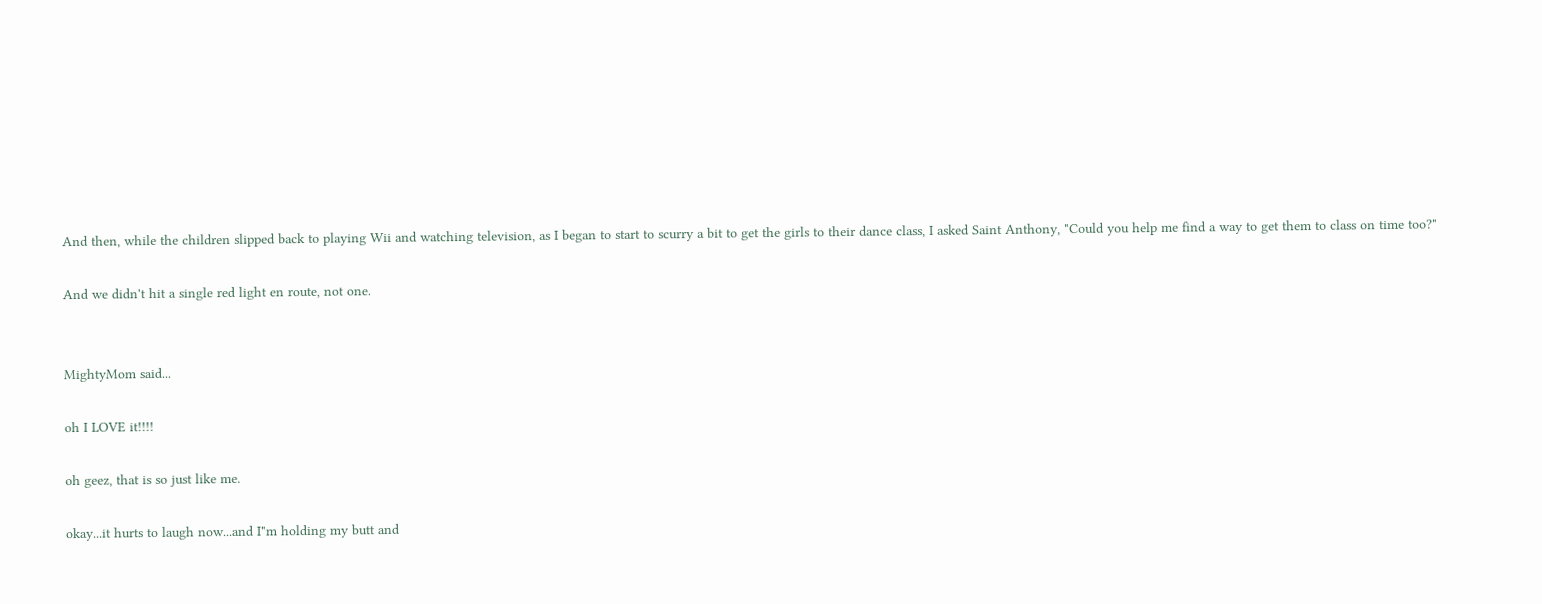And then, while the children slipped back to playing Wii and watching television, as I began to start to scurry a bit to get the girls to their dance class, I asked Saint Anthony, "Could you help me find a way to get them to class on time too?"

And we didn't hit a single red light en route, not one.


MightyMom said...

oh I LOVE it!!!!

oh geez, that is so just like me.

okay...it hurts to laugh now...and I"m holding my butt and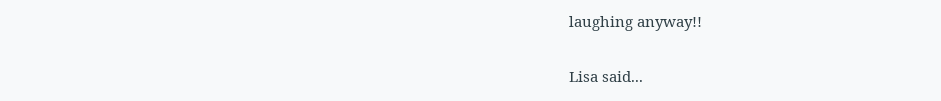laughing anyway!!

Lisa said...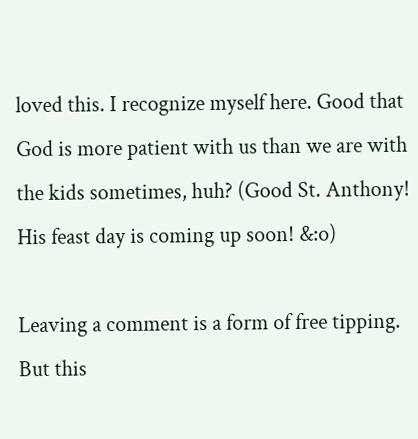loved this. I recognize myself here. Good that God is more patient with us than we are with the kids sometimes, huh? (Good St. Anthony! His feast day is coming up soon! &:o)

Leaving a comment is a form of free tipping. But this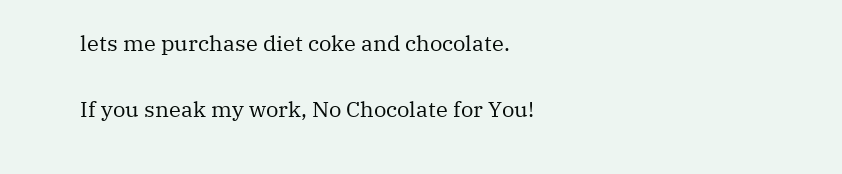lets me purchase diet coke and chocolate.

If you sneak my work, No Chocolate for You!